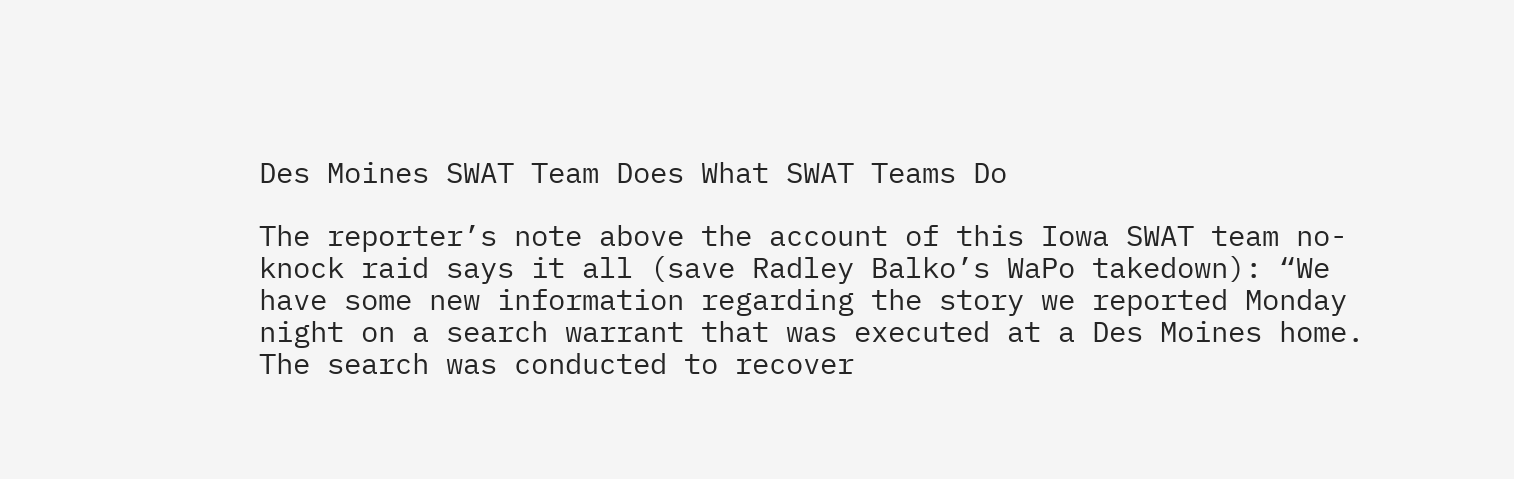Des Moines SWAT Team Does What SWAT Teams Do

The reporter’s note above the account of this Iowa SWAT team no-knock raid says it all (save Radley Balko’s WaPo takedown): “We have some new information regarding the story we reported Monday night on a search warrant that was executed at a Des Moines home. The search was conducted to recover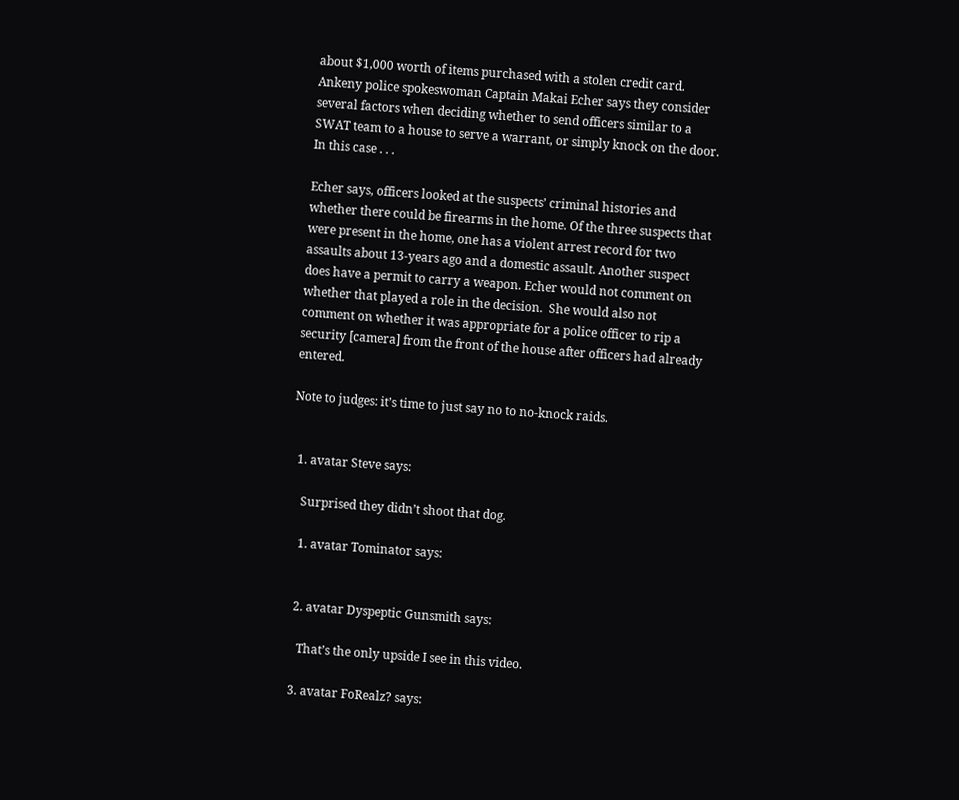about $1,000 worth of items purchased with a stolen credit card. Ankeny police spokeswoman Captain Makai Echer says they consider several factors when deciding whether to send officers similar to a SWAT team to a house to serve a warrant, or simply knock on the door. In this case . . .

Echer says, officers looked at the suspects’ criminal histories and whether there could be firearms in the home. Of the three suspects that were present in the home, one has a violent arrest record for two assaults about 13-years ago and a domestic assault. Another suspect does have a permit to carry a weapon. Echer would not comment on whether that played a role in the decision.  She would also not comment on whether it was appropriate for a police officer to rip a security [camera] from the front of the house after officers had already entered.

Note to judges: it’s time to just say no to no-knock raids.


  1. avatar Steve says:

    Surprised they didn’t shoot that dog.

    1. avatar Tominator says:


    2. avatar Dyspeptic Gunsmith says:

      That’s the only upside I see in this video.

    3. avatar FoRealz? says: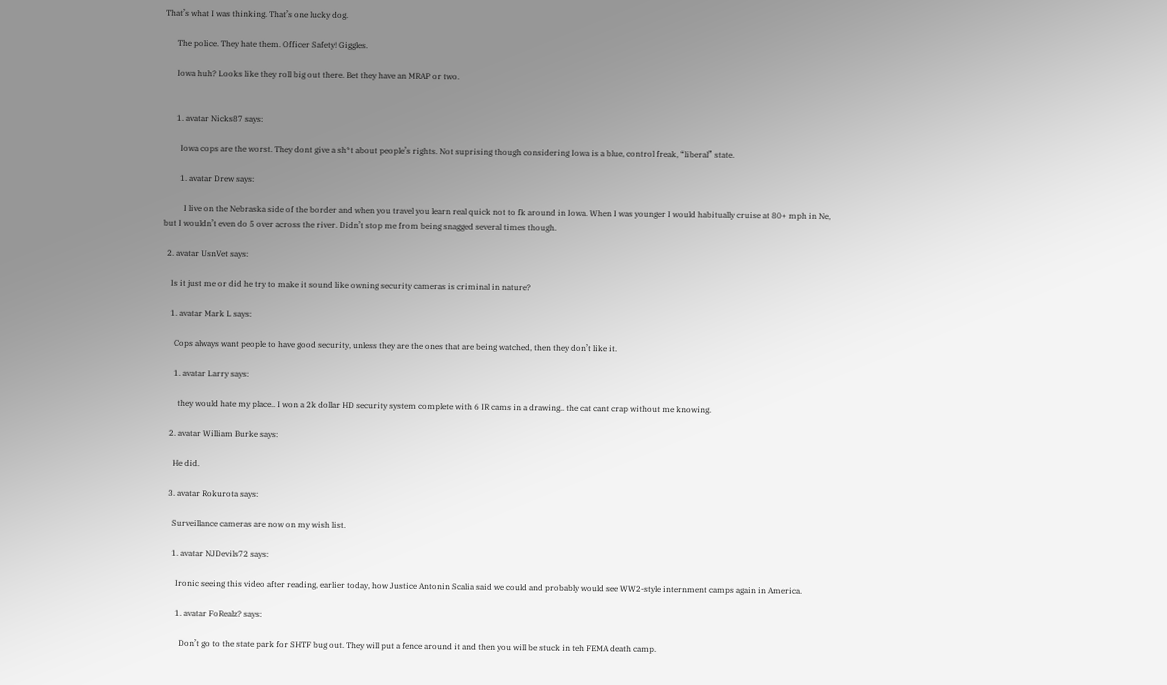That’s what I was thinking. That’s one lucky dog.

      The police. They hate them. Officer Safety! Giggles.

      Iowa huh? Looks like they roll big out there. Bet they have an MRAP or two.


      1. avatar Nicks87 says:

        Iowa cops are the worst. They dont give a sh*t about people’s rights. Not suprising though considering Iowa is a blue, control freak, “liberal” state.

        1. avatar Drew says:

          I live on the Nebraska side of the border and when you travel you learn real quick not to fk around in Iowa. When I was younger I would habitually cruise at 80+ mph in Ne, but I wouldn’t even do 5 over across the river. Didn’t stop me from being snagged several times though.

  2. avatar UsnVet says:

    Is it just me or did he try to make it sound like owning security cameras is criminal in nature?

    1. avatar Mark L says:

      Cops always want people to have good security, unless they are the ones that are being watched, then they don’t like it.

      1. avatar Larry says:

        they would hate my place.. I won a 2k dollar HD security system complete with 6 IR cams in a drawing.. the cat cant crap without me knowing.

    2. avatar William Burke says:

      He did.

    3. avatar Rokurota says:

      Surveillance cameras are now on my wish list.

      1. avatar NJDevils72 says:

        Ironic seeing this video after reading, earlier today, how Justice Antonin Scalia said we could and probably would see WW2-style internment camps again in America.

        1. avatar FoRealz? says:

          Don’t go to the state park for SHTF bug out. They will put a fence around it and then you will be stuck in teh FEMA death camp.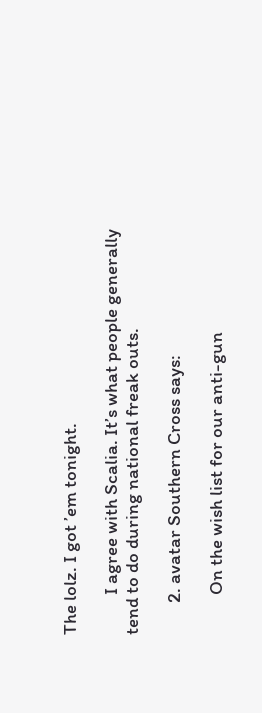The lolz. I got ’em tonight.

          I agree with Scalia. It’s what people generally tend to do during national freak outs.

        2. avatar Southern Cross says:

          On the wish list for our anti-gun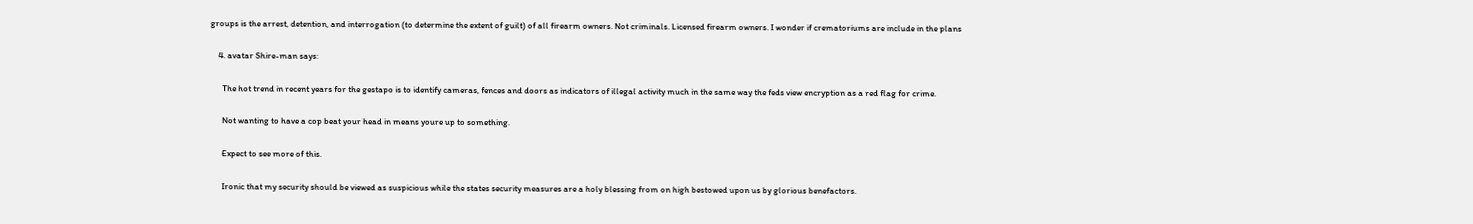groups is the arrest, detention, and interrogation (to determine the extent of guilt) of all firearm owners. Not criminals. Licensed firearm owners. I wonder if crematoriums are include in the plans

    4. avatar Shire-man says:

      The hot trend in recent years for the gestapo is to identify cameras, fences and doors as indicators of illegal activity much in the same way the feds view encryption as a red flag for crime.

      Not wanting to have a cop beat your head in means youre up to something.

      Expect to see more of this.

      Ironic that my security should be viewed as suspicious while the states security measures are a holy blessing from on high bestowed upon us by glorious benefactors.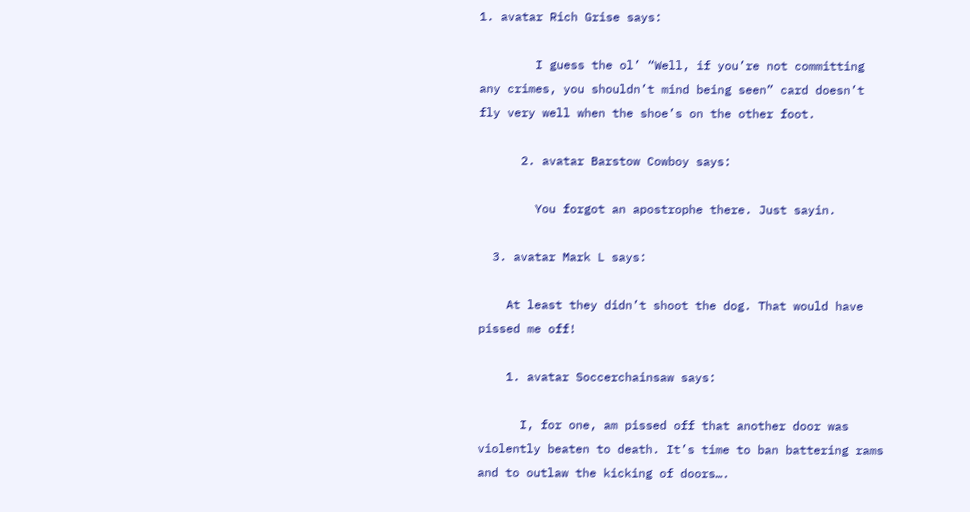1. avatar Rich Grise says:

        I guess the ol’ “Well, if you’re not committing any crimes, you shouldn’t mind being seen” card doesn’t fly very well when the shoe’s on the other foot.

      2. avatar Barstow Cowboy says:

        You forgot an apostrophe there. Just sayin.

  3. avatar Mark L says:

    At least they didn’t shoot the dog. That would have pissed me off!

    1. avatar Soccerchainsaw says:

      I, for one, am pissed off that another door was violently beaten to death. It’s time to ban battering rams and to outlaw the kicking of doors….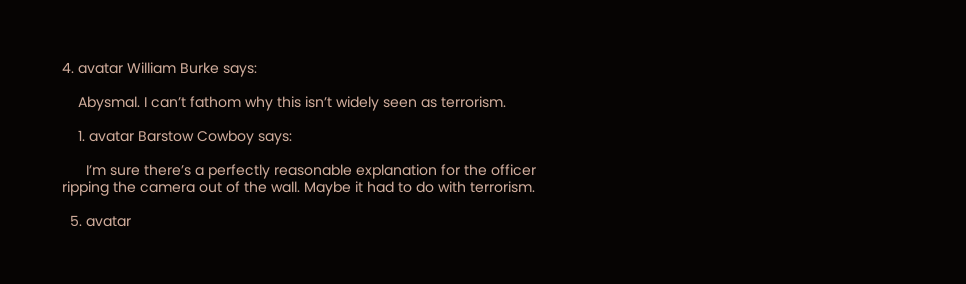4. avatar William Burke says:

    Abysmal. I can’t fathom why this isn’t widely seen as terrorism.

    1. avatar Barstow Cowboy says:

      I’m sure there’s a perfectly reasonable explanation for the officer ripping the camera out of the wall. Maybe it had to do with terrorism.

  5. avatar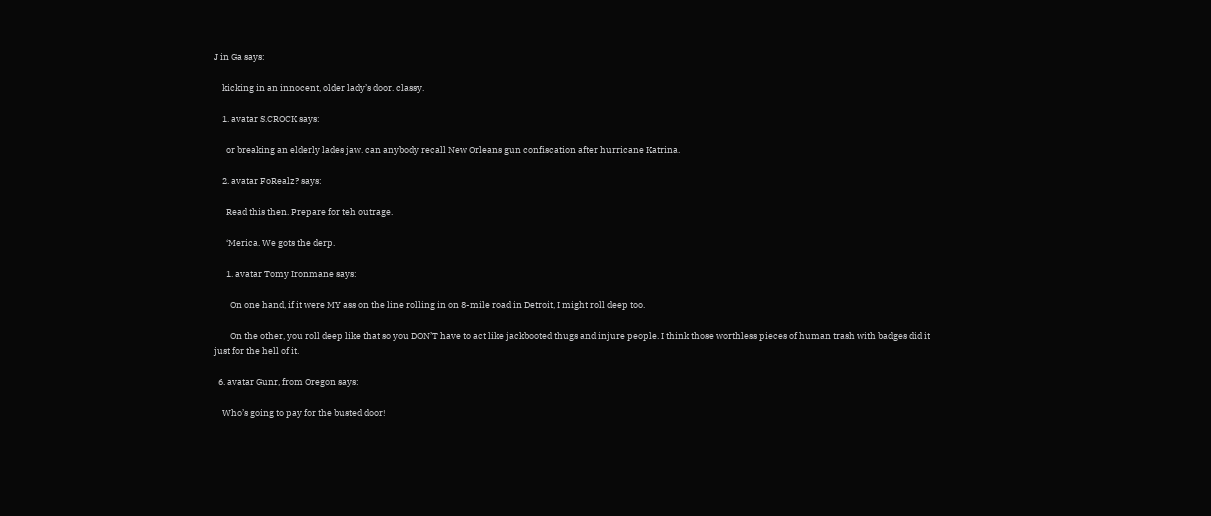J in Ga says:

    kicking in an innocent, older lady’s door. classy.

    1. avatar S.CROCK says:

      or breaking an elderly lades jaw. can anybody recall New Orleans gun confiscation after hurricane Katrina.

    2. avatar FoRealz? says:

      Read this then. Prepare for teh outrage.

      ‘Merica. We gots the derp.

      1. avatar Tomy Ironmane says:

        On one hand, if it were MY ass on the line rolling in on 8-mile road in Detroit, I might roll deep too.

        On the other, you roll deep like that so you DON’T have to act like jackbooted thugs and injure people. I think those worthless pieces of human trash with badges did it just for the hell of it.

  6. avatar Gunr, from Oregon says:

    Who’s going to pay for the busted door!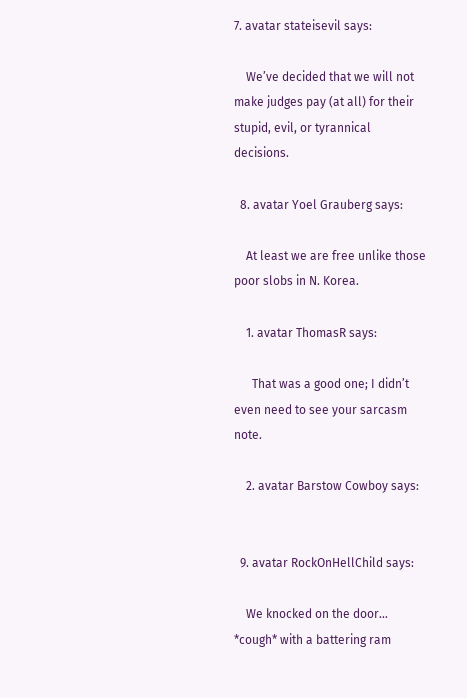7. avatar stateisevil says:

    We’ve decided that we will not make judges pay (at all) for their stupid, evil, or tyrannical decisions.

  8. avatar Yoel Grauberg says:

    At least we are free unlike those poor slobs in N. Korea.

    1. avatar ThomasR says:

      That was a good one; I didn’t even need to see your sarcasm note.

    2. avatar Barstow Cowboy says:


  9. avatar RockOnHellChild says:

    We knocked on the door… *cough* with a battering ram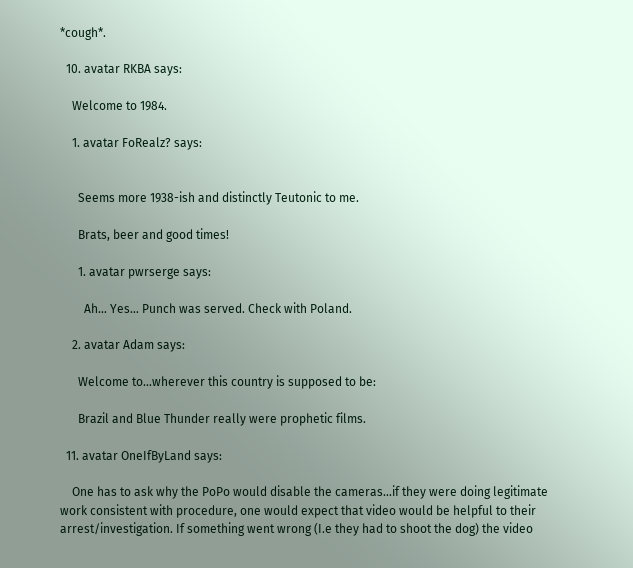*cough*.

  10. avatar RKBA says:

    Welcome to 1984.

    1. avatar FoRealz? says:


      Seems more 1938-ish and distinctly Teutonic to me.

      Brats, beer and good times!

      1. avatar pwrserge says:

        Ah… Yes… Punch was served. Check with Poland.

    2. avatar Adam says:

      Welcome to…wherever this country is supposed to be:

      Brazil and Blue Thunder really were prophetic films.

  11. avatar OneIfByLand says:

    One has to ask why the PoPo would disable the cameras…if they were doing legitimate work consistent with procedure, one would expect that video would be helpful to their arrest/investigation. If something went wrong (I.e they had to shoot the dog) the video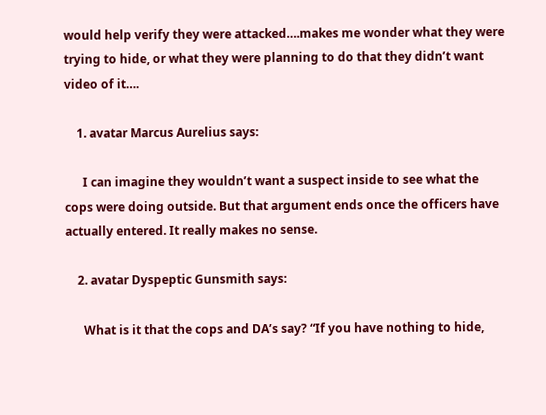would help verify they were attacked….makes me wonder what they were trying to hide, or what they were planning to do that they didn’t want video of it….

    1. avatar Marcus Aurelius says:

      I can imagine they wouldn’t want a suspect inside to see what the cops were doing outside. But that argument ends once the officers have actually entered. It really makes no sense.

    2. avatar Dyspeptic Gunsmith says:

      What is it that the cops and DA’s say? “If you have nothing to hide,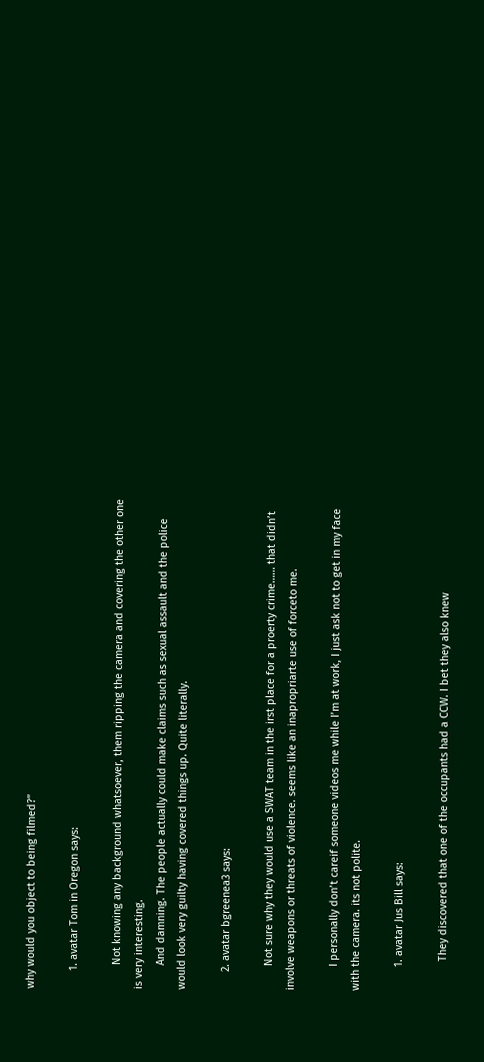why would you object to being filmed?”

      1. avatar Tom in Oregon says:

        Not knowing any background whatsoever, them ripping the camera and covering the other one is very interesting.
        And damning. The people actually could make claims such as sexual assault and the police would look very guilty having covered things up. Quite literally.

      2. avatar bgreenea3 says:

        Not sure why they would use a SWAT team in the irst place for a proerty crime…… that didn’t involve weapons or threats of violence. seems like an inapropriarte use of forceto me.

        I personally don’t careif someone videos me while I’m at work, I just ask not to get in my face with the camera. its not polite.

        1. avatar Jus Bill says:

          They discovered that one of the occupants had a CCW. I bet they also knew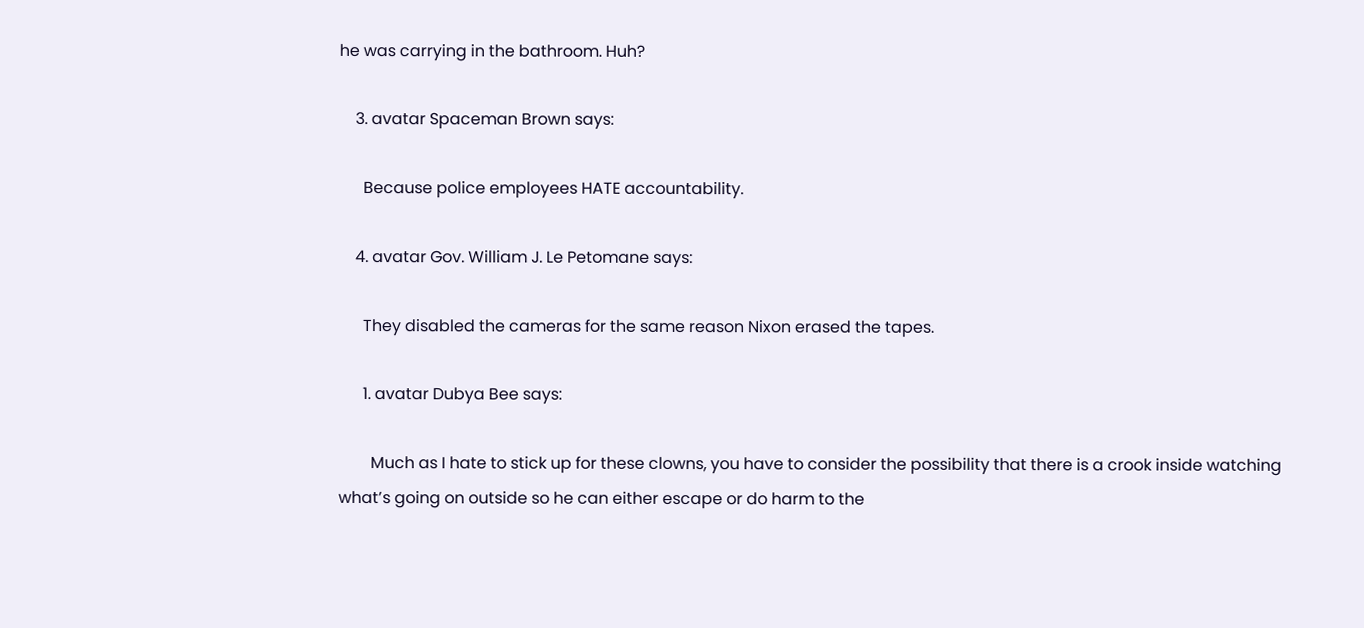he was carrying in the bathroom. Huh?

    3. avatar Spaceman Brown says:

      Because police employees HATE accountability.

    4. avatar Gov. William J. Le Petomane says:

      They disabled the cameras for the same reason Nixon erased the tapes.

      1. avatar Dubya Bee says:

        Much as I hate to stick up for these clowns, you have to consider the possibility that there is a crook inside watching what’s going on outside so he can either escape or do harm to the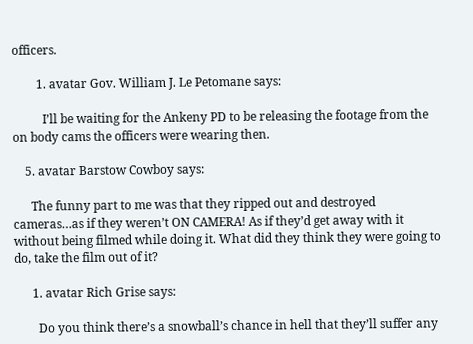officers.

        1. avatar Gov. William J. Le Petomane says:

          I’ll be waiting for the Ankeny PD to be releasing the footage from the on body cams the officers were wearing then.

    5. avatar Barstow Cowboy says:

      The funny part to me was that they ripped out and destroyed cameras…as if they weren’t ON CAMERA! As if they’d get away with it without being filmed while doing it. What did they think they were going to do, take the film out of it?

      1. avatar Rich Grise says:

        Do you think there’s a snowball’s chance in hell that they’ll suffer any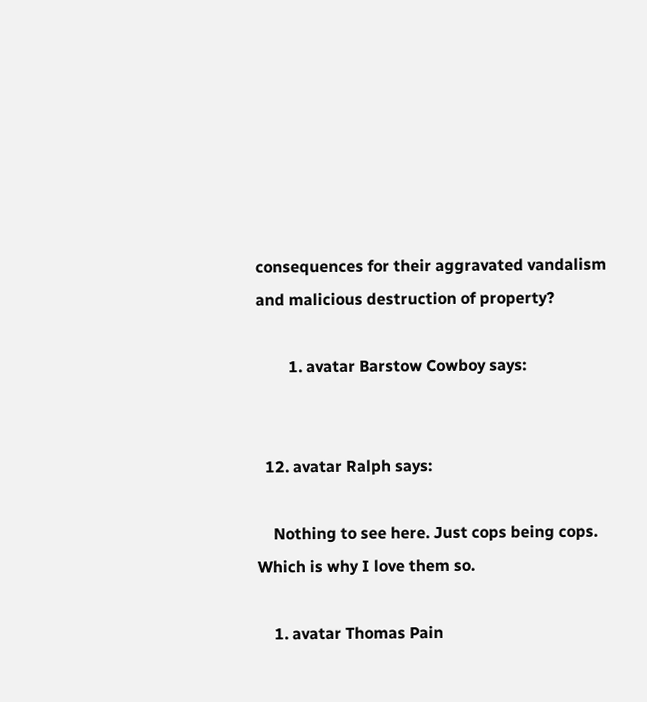consequences for their aggravated vandalism and malicious destruction of property?

        1. avatar Barstow Cowboy says:


  12. avatar Ralph says:

    Nothing to see here. Just cops being cops. Which is why I love them so.

    1. avatar Thomas Pain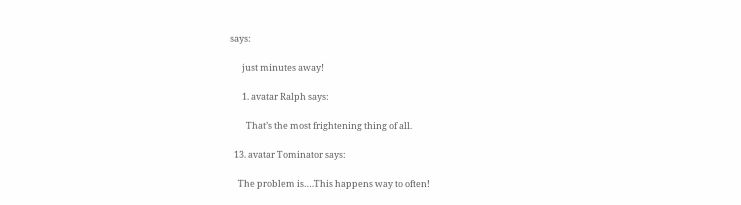says:

      just minutes away!

      1. avatar Ralph says:

        That’s the most frightening thing of all.

  13. avatar Tominator says:

    The problem is….This happens way to often!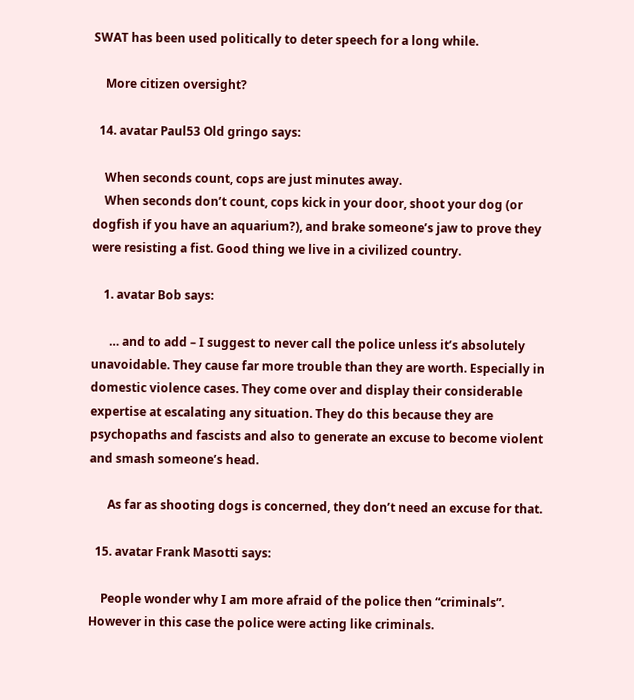SWAT has been used politically to deter speech for a long while.

    More citizen oversight?

  14. avatar Paul53 Old gringo says:

    When seconds count, cops are just minutes away.
    When seconds don’t count, cops kick in your door, shoot your dog (or dogfish if you have an aquarium?), and brake someone’s jaw to prove they were resisting a fist. Good thing we live in a civilized country.

    1. avatar Bob says:

      … and to add – I suggest to never call the police unless it’s absolutely unavoidable. They cause far more trouble than they are worth. Especially in domestic violence cases. They come over and display their considerable expertise at escalating any situation. They do this because they are psychopaths and fascists and also to generate an excuse to become violent and smash someone’s head.

      As far as shooting dogs is concerned, they don’t need an excuse for that.

  15. avatar Frank Masotti says:

    People wonder why I am more afraid of the police then “criminals”. However in this case the police were acting like criminals.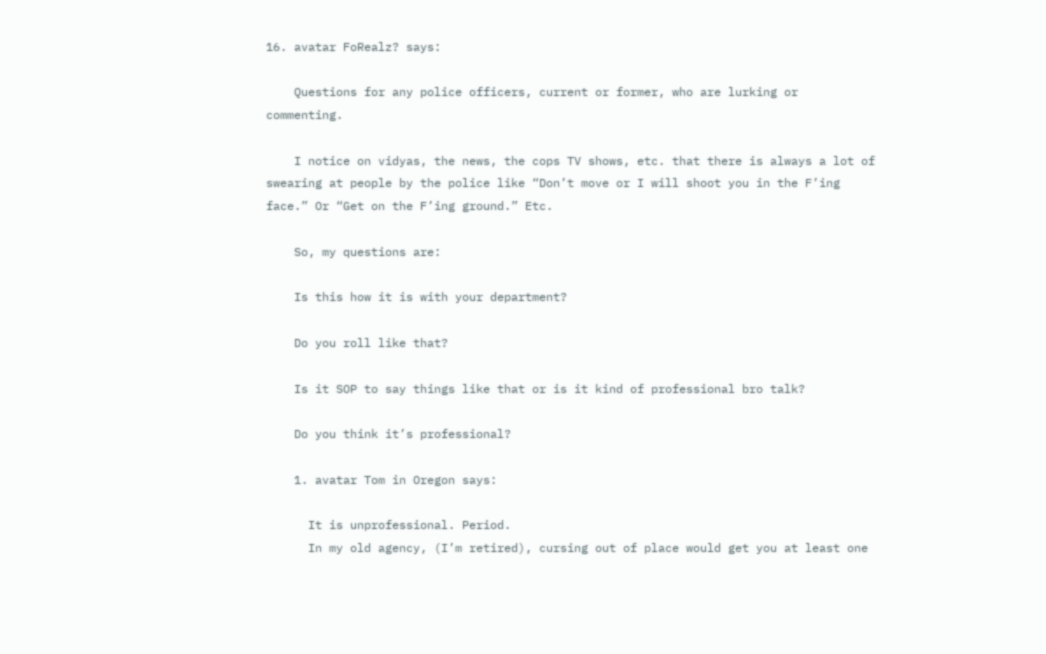16. avatar FoRealz? says:

    Questions for any police officers, current or former, who are lurking or commenting.

    I notice on vidyas, the news, the cops TV shows, etc. that there is always a lot of swearing at people by the police like “Don’t move or I will shoot you in the F’ing face.” Or “Get on the F’ing ground.” Etc.

    So, my questions are:

    Is this how it is with your department?

    Do you roll like that?

    Is it SOP to say things like that or is it kind of professional bro talk?

    Do you think it’s professional?

    1. avatar Tom in Oregon says:

      It is unprofessional. Period.
      In my old agency, (I’m retired), cursing out of place would get you at least one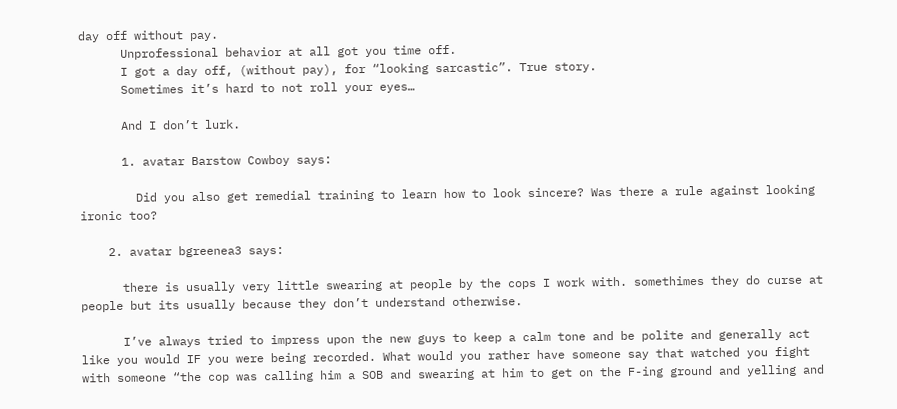day off without pay.
      Unprofessional behavior at all got you time off.
      I got a day off, (without pay), for “looking sarcastic”. True story.
      Sometimes it’s hard to not roll your eyes…

      And I don’t lurk.

      1. avatar Barstow Cowboy says:

        Did you also get remedial training to learn how to look sincere? Was there a rule against looking ironic too?

    2. avatar bgreenea3 says:

      there is usually very little swearing at people by the cops I work with. somethimes they do curse at people but its usually because they don’t understand otherwise.

      I’ve always tried to impress upon the new guys to keep a calm tone and be polite and generally act like you would IF you were being recorded. What would you rather have someone say that watched you fight with someone “the cop was calling him a SOB and swearing at him to get on the F-ing ground and yelling and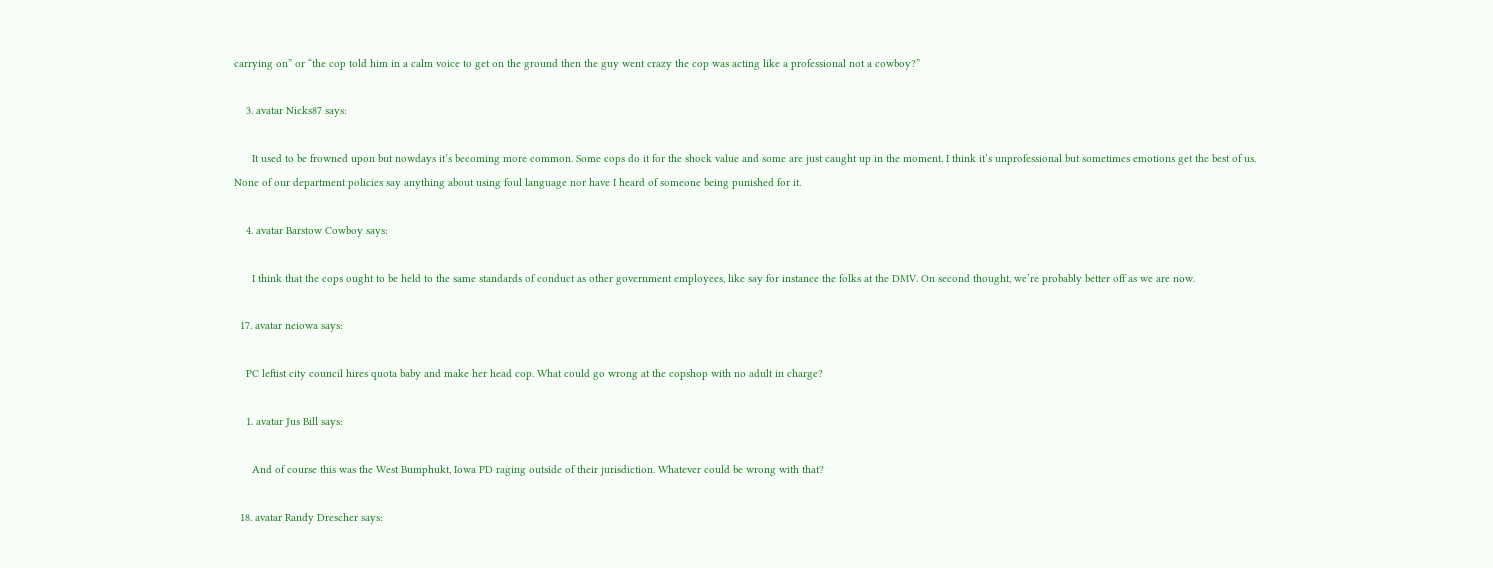carrying on” or “the cop told him in a calm voice to get on the ground then the guy went crazy the cop was acting like a professional not a cowboy?”

    3. avatar Nicks87 says:

      It used to be frowned upon but nowdays it’s becoming more common. Some cops do it for the shock value and some are just caught up in the moment. I think it’s unprofessional but sometimes emotions get the best of us. None of our department policies say anything about using foul language nor have I heard of someone being punished for it.

    4. avatar Barstow Cowboy says:

      I think that the cops ought to be held to the same standards of conduct as other government employees, like say for instance the folks at the DMV. On second thought, we’re probably better off as we are now.

  17. avatar neiowa says:

    PC leftist city council hires quota baby and make her head cop. What could go wrong at the copshop with no adult in charge?

    1. avatar Jus Bill says:

      And of course this was the West Bumphukt, Iowa PD raging outside of their jurisdiction. Whatever could be wrong with that?

  18. avatar Randy Drescher says: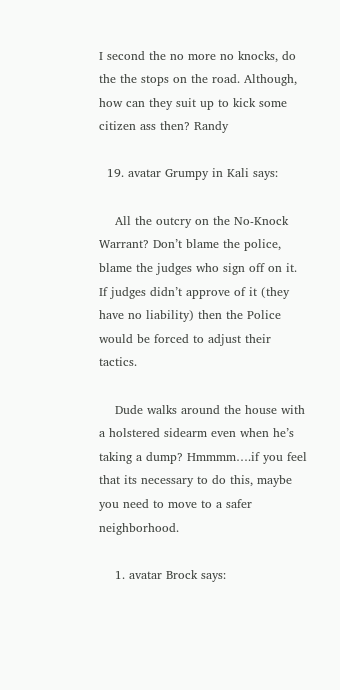I second the no more no knocks, do the the stops on the road. Although, how can they suit up to kick some citizen ass then? Randy

  19. avatar Grumpy in Kali says:

    All the outcry on the No-Knock Warrant? Don’t blame the police, blame the judges who sign off on it. If judges didn’t approve of it (they have no liability) then the Police would be forced to adjust their tactics.

    Dude walks around the house with a holstered sidearm even when he’s taking a dump? Hmmmm….if you feel that its necessary to do this, maybe you need to move to a safer neighborhood.

    1. avatar Brock says: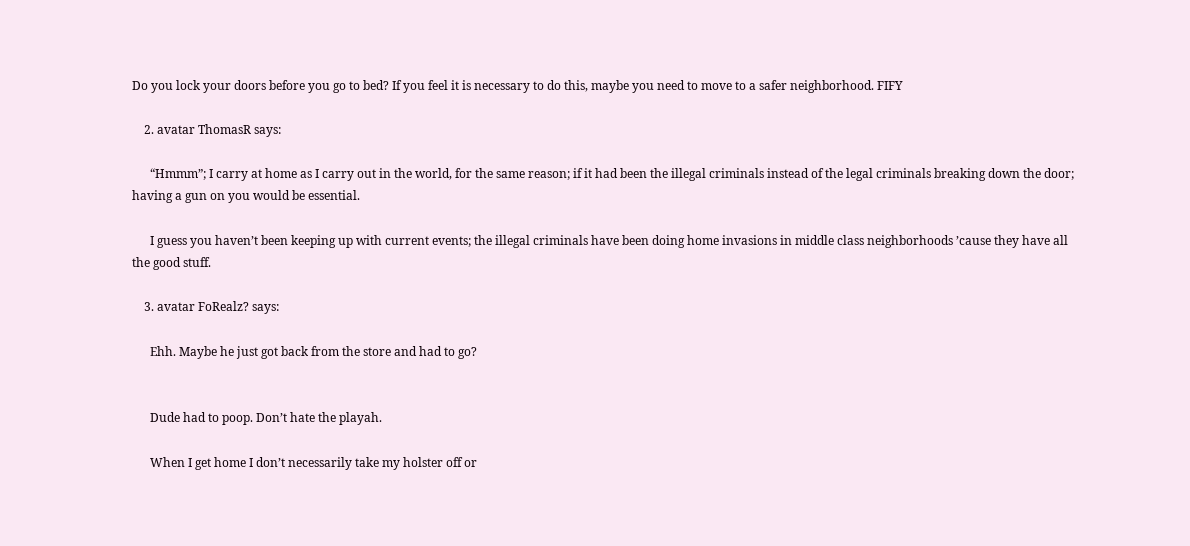Do you lock your doors before you go to bed? If you feel it is necessary to do this, maybe you need to move to a safer neighborhood. FIFY

    2. avatar ThomasR says:

      “Hmmm”; I carry at home as I carry out in the world, for the same reason; if it had been the illegal criminals instead of the legal criminals breaking down the door; having a gun on you would be essential.

      I guess you haven’t been keeping up with current events; the illegal criminals have been doing home invasions in middle class neighborhoods ’cause they have all the good stuff.

    3. avatar FoRealz? says:

      Ehh. Maybe he just got back from the store and had to go?


      Dude had to poop. Don’t hate the playah.

      When I get home I don’t necessarily take my holster off or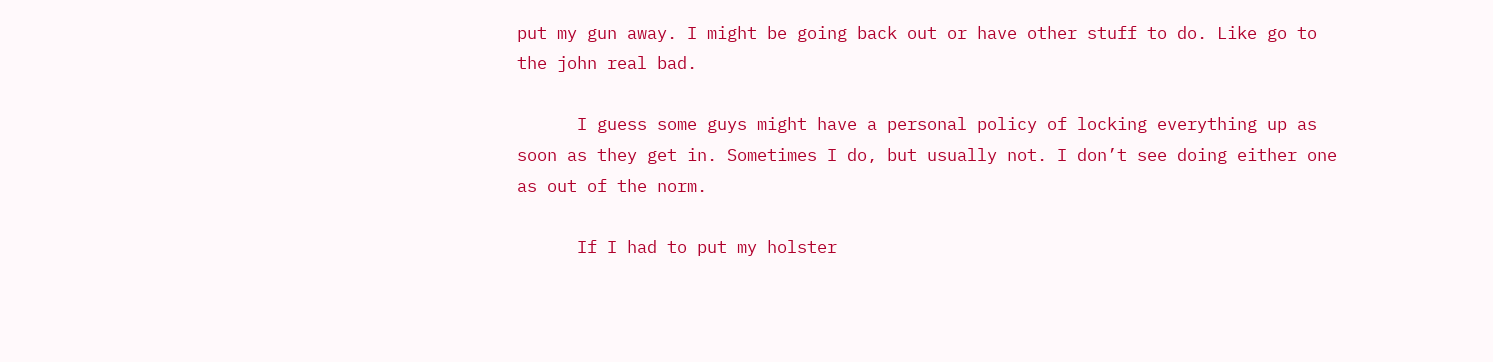put my gun away. I might be going back out or have other stuff to do. Like go to the john real bad.

      I guess some guys might have a personal policy of locking everything up as soon as they get in. Sometimes I do, but usually not. I don’t see doing either one as out of the norm.

      If I had to put my holster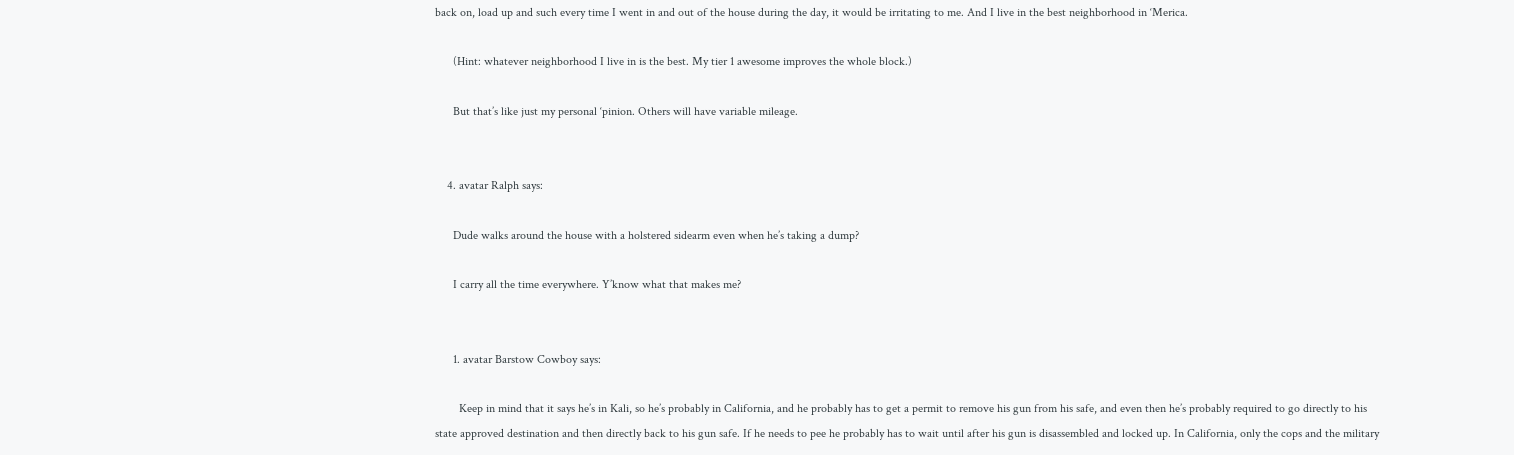back on, load up and such every time I went in and out of the house during the day, it would be irritating to me. And I live in the best neighborhood in ‘Merica.

      (Hint: whatever neighborhood I live in is the best. My tier 1 awesome improves the whole block.)

      But that’s like just my personal ‘pinion. Others will have variable mileage.


    4. avatar Ralph says:

      Dude walks around the house with a holstered sidearm even when he’s taking a dump?

      I carry all the time everywhere. Y’know what that makes me?


      1. avatar Barstow Cowboy says:

        Keep in mind that it says he’s in Kali, so he’s probably in California, and he probably has to get a permit to remove his gun from his safe, and even then he’s probably required to go directly to his state approved destination and then directly back to his gun safe. If he needs to pee he probably has to wait until after his gun is disassembled and locked up. In California, only the cops and the military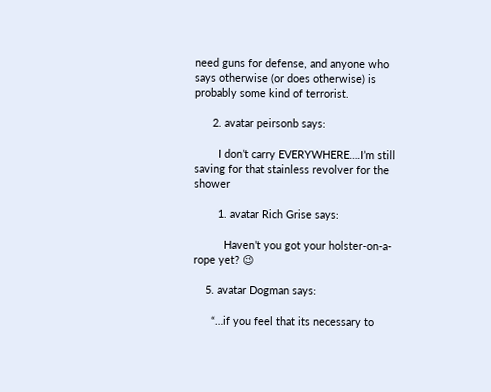need guns for defense, and anyone who says otherwise (or does otherwise) is probably some kind of terrorist.

      2. avatar peirsonb says:

        I don’t carry EVERYWHERE….I’m still saving for that stainless revolver for the shower

        1. avatar Rich Grise says:

          Haven’t you got your holster-on-a-rope yet? 😉

    5. avatar Dogman says:

      “…if you feel that its necessary to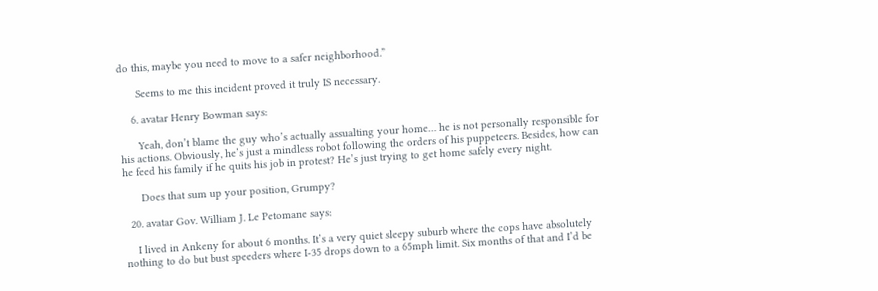do this, maybe you need to move to a safer neighborhood.”

      Seems to me this incident proved it truly IS necessary.

    6. avatar Henry Bowman says:

      Yeah, don’t blame the guy who’s actually assualting your home… he is not personally responsible for his actions. Obviously, he’s just a mindless robot following the orders of his puppeteers. Besides, how can he feed his family if he quits his job in protest? He’s just trying to get home safely every night.

      Does that sum up your position, Grumpy?

  20. avatar Gov. William J. Le Petomane says:

    I lived in Ankeny for about 6 months. It’s a very quiet sleepy suburb where the cops have absolutely nothing to do but bust speeders where I-35 drops down to a 65mph limit. Six months of that and I’d be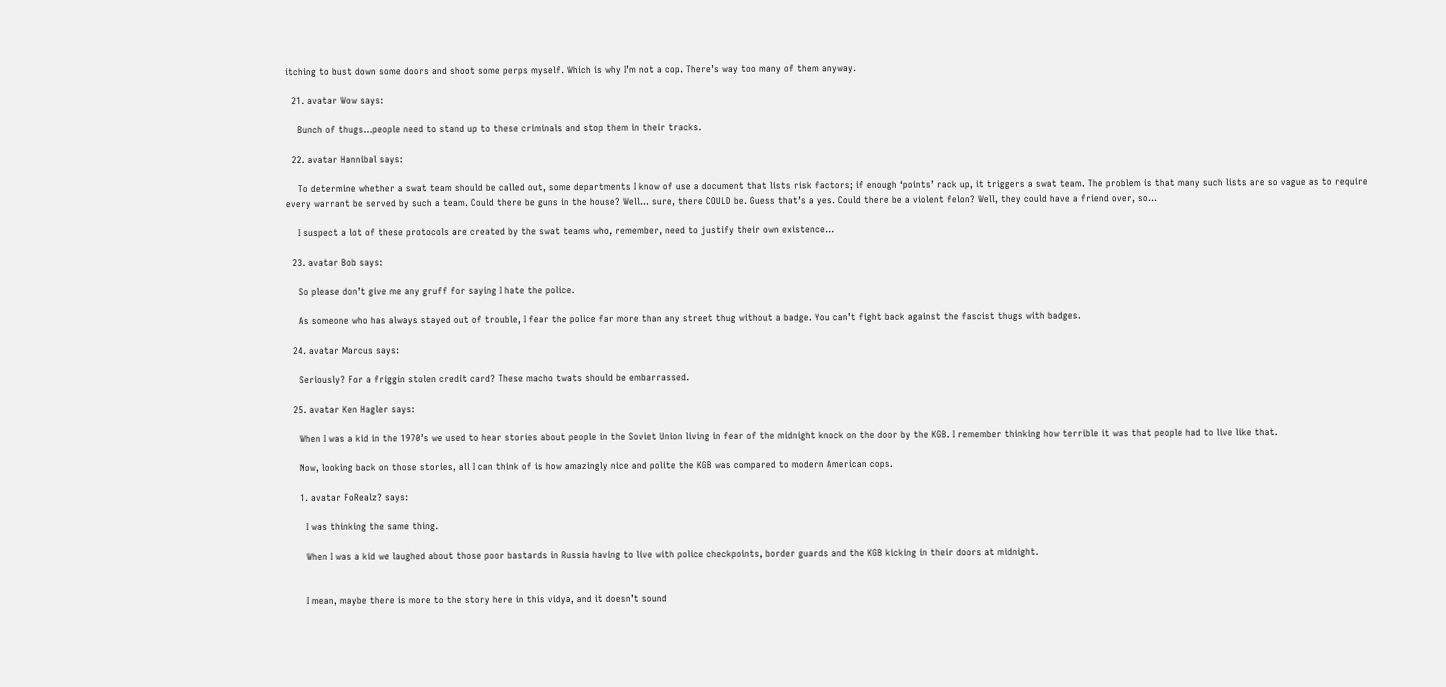itching to bust down some doors and shoot some perps myself. Which is why I’m not a cop. There’s way too many of them anyway.

  21. avatar Wow says:

    Bunch of thugs…people need to stand up to these criminals and stop them in their tracks.

  22. avatar Hannibal says:

    To determine whether a swat team should be called out, some departments I know of use a document that lists risk factors; if enough ‘points’ rack up, it triggers a swat team. The problem is that many such lists are so vague as to require every warrant be served by such a team. Could there be guns in the house? Well… sure, there COULD be. Guess that’s a yes. Could there be a violent felon? Well, they could have a friend over, so…

    I suspect a lot of these protocols are created by the swat teams who, remember, need to justify their own existence…

  23. avatar Bob says:

    So please don’t give me any gruff for saying I hate the police.

    As someone who has always stayed out of trouble, I fear the police far more than any street thug without a badge. You can’t fight back against the fascist thugs with badges.

  24. avatar Marcus says:

    Seriously? For a friggin stolen credit card? These macho twats should be embarrassed.

  25. avatar Ken Hagler says:

    When I was a kid in the 1970’s we used to hear stories about people in the Soviet Union living in fear of the midnight knock on the door by the KGB. I remember thinking how terrible it was that people had to live like that.

    Now, looking back on those stories, all I can think of is how amazingly nice and polite the KGB was compared to modern American cops.

    1. avatar FoRealz? says:

      I was thinking the same thing.

      When I was a kid we laughed about those poor bastards in Russia having to live with police checkpoints, border guards and the KGB kicking in their doors at midnight.


      I mean, maybe there is more to the story here in this vidya, and it doesn’t sound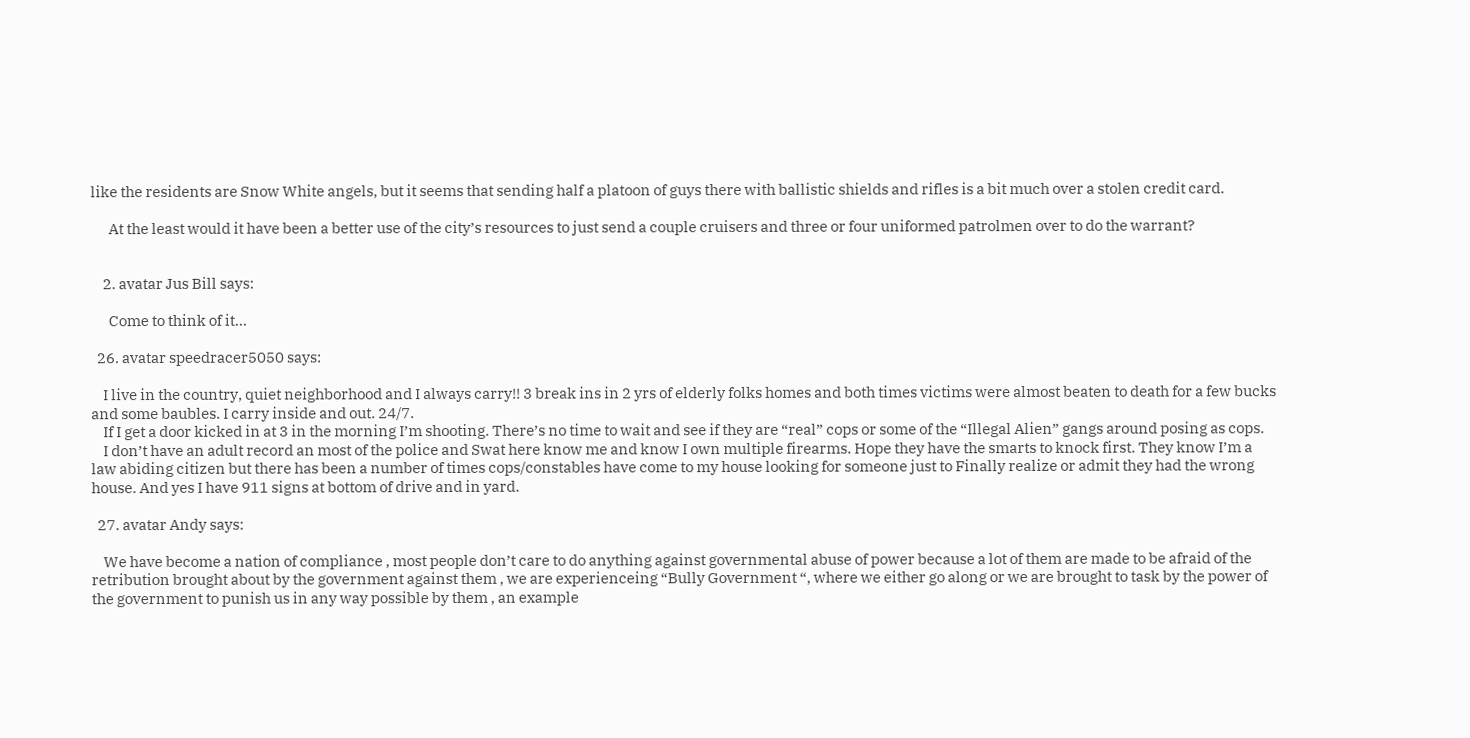like the residents are Snow White angels, but it seems that sending half a platoon of guys there with ballistic shields and rifles is a bit much over a stolen credit card.

      At the least would it have been a better use of the city’s resources to just send a couple cruisers and three or four uniformed patrolmen over to do the warrant?


    2. avatar Jus Bill says:

      Come to think of it…

  26. avatar speedracer5050 says:

    I live in the country, quiet neighborhood and I always carry!! 3 break ins in 2 yrs of elderly folks homes and both times victims were almost beaten to death for a few bucks and some baubles. I carry inside and out. 24/7.
    If I get a door kicked in at 3 in the morning I’m shooting. There’s no time to wait and see if they are “real” cops or some of the “Illegal Alien” gangs around posing as cops.
    I don’t have an adult record an most of the police and Swat here know me and know I own multiple firearms. Hope they have the smarts to knock first. They know I’m a law abiding citizen but there has been a number of times cops/constables have come to my house looking for someone just to Finally realize or admit they had the wrong house. And yes I have 911 signs at bottom of drive and in yard.

  27. avatar Andy says:

    We have become a nation of compliance , most people don’t care to do anything against governmental abuse of power because a lot of them are made to be afraid of the retribution brought about by the government against them , we are experienceing “Bully Government “, where we either go along or we are brought to task by the power of the government to punish us in any way possible by them , an example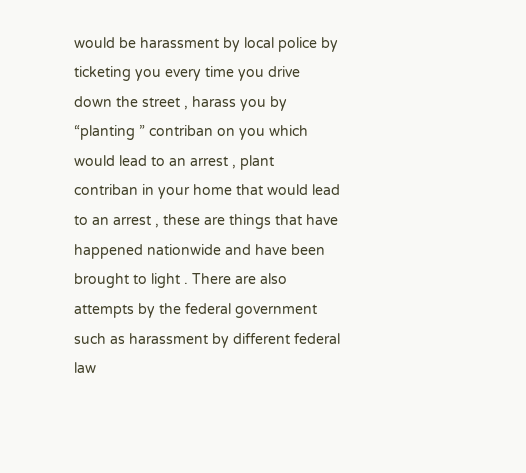would be harassment by local police by ticketing you every time you drive down the street , harass you by “planting ” contriban on you which would lead to an arrest , plant contriban in your home that would lead to an arrest , these are things that have happened nationwide and have been brought to light . There are also attempts by the federal government such as harassment by different federal law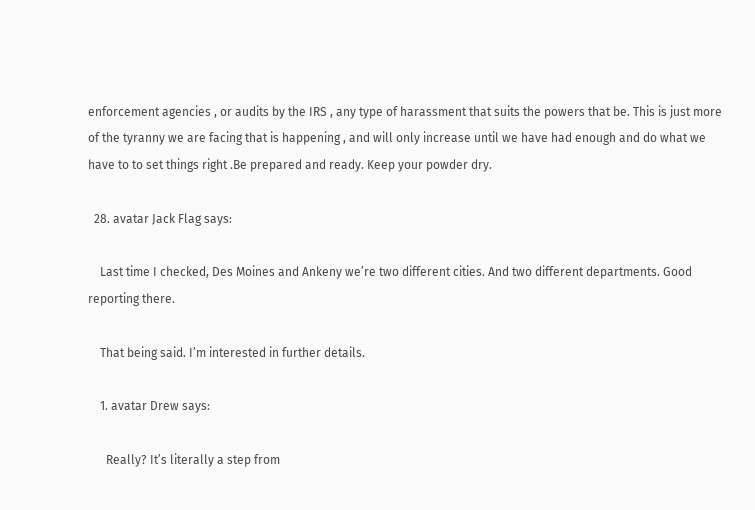enforcement agencies , or audits by the IRS , any type of harassment that suits the powers that be. This is just more of the tyranny we are facing that is happening , and will only increase until we have had enough and do what we have to to set things right .Be prepared and ready. Keep your powder dry.

  28. avatar Jack Flag says:

    Last time I checked, Des Moines and Ankeny we’re two different cities. And two different departments. Good reporting there.

    That being said. I’m interested in further details.

    1. avatar Drew says:

      Really? It’s literally a step from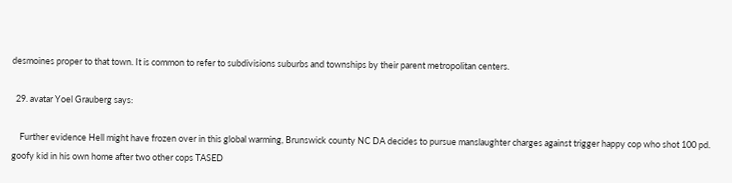desmoines proper to that town. It is common to refer to subdivisions suburbs and townships by their parent metropolitan centers.

  29. avatar Yoel Grauberg says:

    Further evidence Hell might have frozen over in this global warming, Brunswick county NC DA decides to pursue manslaughter charges against trigger happy cop who shot 100 pd. goofy kid in his own home after two other cops TASED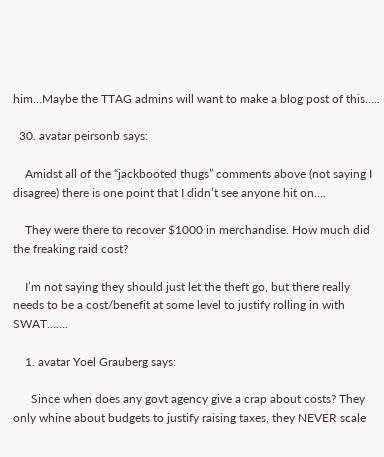him…Maybe the TTAG admins will want to make a blog post of this…..

  30. avatar peirsonb says:

    Amidst all of the “jackbooted thugs” comments above (not saying I disagree) there is one point that I didn’t see anyone hit on….

    They were there to recover $1000 in merchandise. How much did the freaking raid cost?

    I’m not saying they should just let the theft go, but there really needs to be a cost/benefit at some level to justify rolling in with SWAT…….

    1. avatar Yoel Grauberg says:

      Since when does any govt agency give a crap about costs? They only whine about budgets to justify raising taxes, they NEVER scale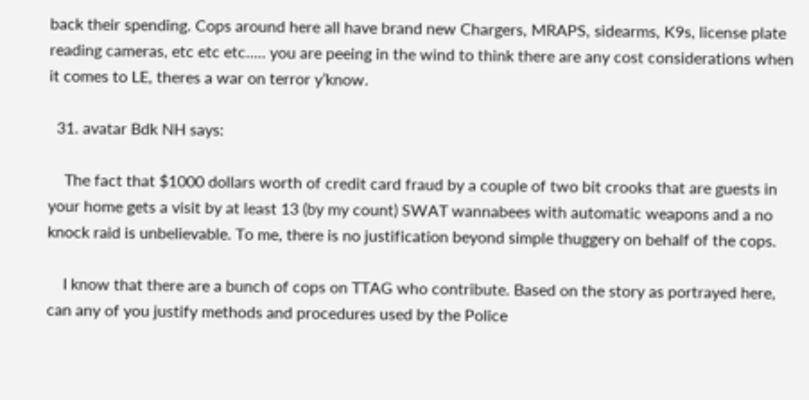back their spending. Cops around here all have brand new Chargers, MRAPS, sidearms, K9s, license plate reading cameras, etc etc etc….. you are peeing in the wind to think there are any cost considerations when it comes to LE, theres a war on terror y’know.

  31. avatar Bdk NH says:

    The fact that $1000 dollars worth of credit card fraud by a couple of two bit crooks that are guests in your home gets a visit by at least 13 (by my count) SWAT wannabees with automatic weapons and a no knock raid is unbelievable. To me, there is no justification beyond simple thuggery on behalf of the cops.

    I know that there are a bunch of cops on TTAG who contribute. Based on the story as portrayed here, can any of you justify methods and procedures used by the Police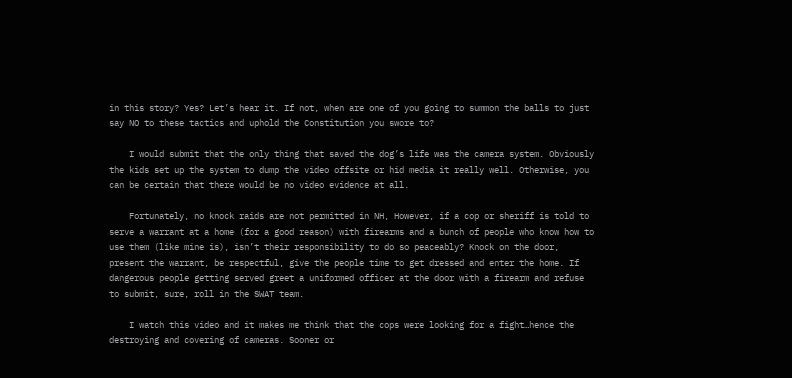in this story? Yes? Let’s hear it. If not, when are one of you going to summon the balls to just say NO to these tactics and uphold the Constitution you swore to?

    I would submit that the only thing that saved the dog’s life was the camera system. Obviously the kids set up the system to dump the video offsite or hid media it really well. Otherwise, you can be certain that there would be no video evidence at all.

    Fortunately, no knock raids are not permitted in NH, However, if a cop or sheriff is told to serve a warrant at a home (for a good reason) with firearms and a bunch of people who know how to use them (like mine is), isn’t their responsibility to do so peaceably? Knock on the door, present the warrant, be respectful, give the people time to get dressed and enter the home. If dangerous people getting served greet a uniformed officer at the door with a firearm and refuse to submit, sure, roll in the SWAT team.

    I watch this video and it makes me think that the cops were looking for a fight…hence the destroying and covering of cameras. Sooner or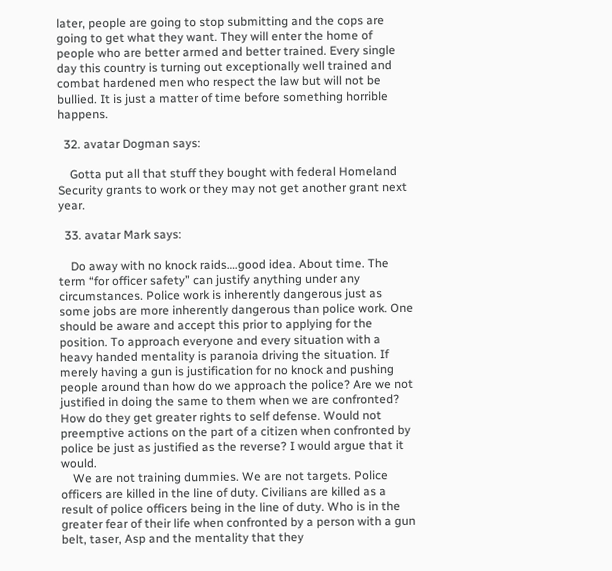later, people are going to stop submitting and the cops are going to get what they want. They will enter the home of people who are better armed and better trained. Every single day this country is turning out exceptionally well trained and combat hardened men who respect the law but will not be bullied. It is just a matter of time before something horrible happens.

  32. avatar Dogman says:

    Gotta put all that stuff they bought with federal Homeland Security grants to work or they may not get another grant next year.

  33. avatar Mark says:

    Do away with no knock raids….good idea. About time. The term “for officer safety” can justify anything under any circumstances. Police work is inherently dangerous just as some jobs are more inherently dangerous than police work. One should be aware and accept this prior to applying for the position. To approach everyone and every situation with a heavy handed mentality is paranoia driving the situation. If merely having a gun is justification for no knock and pushing people around than how do we approach the police? Are we not justified in doing the same to them when we are confronted? How do they get greater rights to self defense. Would not preemptive actions on the part of a citizen when confronted by police be just as justified as the reverse? I would argue that it would.
    We are not training dummies. We are not targets. Police officers are killed in the line of duty. Civilians are killed as a result of police officers being in the line of duty. Who is in the greater fear of their life when confronted by a person with a gun belt, taser, Asp and the mentality that they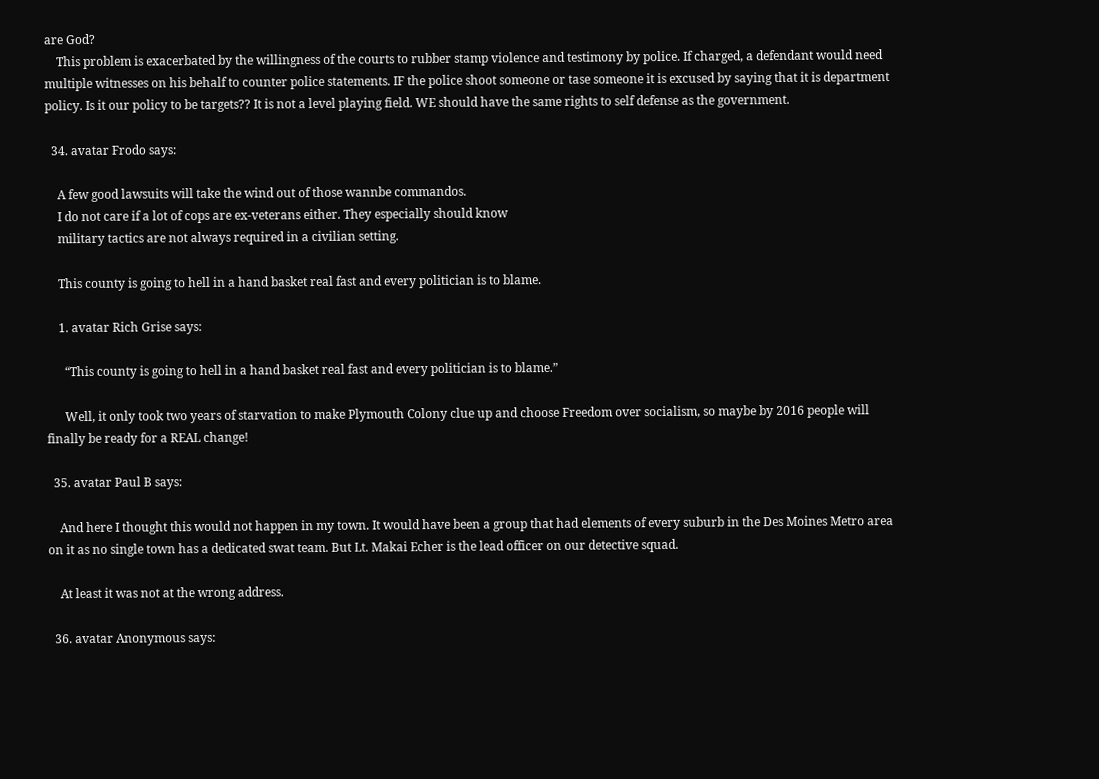are God?
    This problem is exacerbated by the willingness of the courts to rubber stamp violence and testimony by police. If charged, a defendant would need multiple witnesses on his behalf to counter police statements. IF the police shoot someone or tase someone it is excused by saying that it is department policy. Is it our policy to be targets?? It is not a level playing field. WE should have the same rights to self defense as the government.

  34. avatar Frodo says:

    A few good lawsuits will take the wind out of those wannbe commandos.
    I do not care if a lot of cops are ex-veterans either. They especially should know
    military tactics are not always required in a civilian setting.

    This county is going to hell in a hand basket real fast and every politician is to blame.

    1. avatar Rich Grise says:

      “This county is going to hell in a hand basket real fast and every politician is to blame.”

      Well, it only took two years of starvation to make Plymouth Colony clue up and choose Freedom over socialism, so maybe by 2016 people will finally be ready for a REAL change!

  35. avatar Paul B says:

    And here I thought this would not happen in my town. It would have been a group that had elements of every suburb in the Des Moines Metro area on it as no single town has a dedicated swat team. But Lt. Makai Echer is the lead officer on our detective squad.

    At least it was not at the wrong address.

  36. avatar Anonymous says: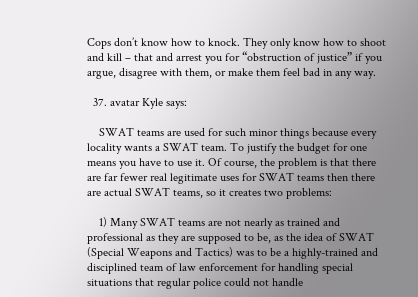Cops don’t know how to knock. They only know how to shoot and kill – that and arrest you for “obstruction of justice” if you argue, disagree with them, or make them feel bad in any way.

  37. avatar Kyle says:

    SWAT teams are used for such minor things because every locality wants a SWAT team. To justify the budget for one means you have to use it. Of course, the problem is that there are far fewer real legitimate uses for SWAT teams then there are actual SWAT teams, so it creates two problems:

    1) Many SWAT teams are not nearly as trained and professional as they are supposed to be, as the idea of SWAT (Special Weapons and Tactics) was to be a highly-trained and disciplined team of law enforcement for handling special situations that regular police could not handle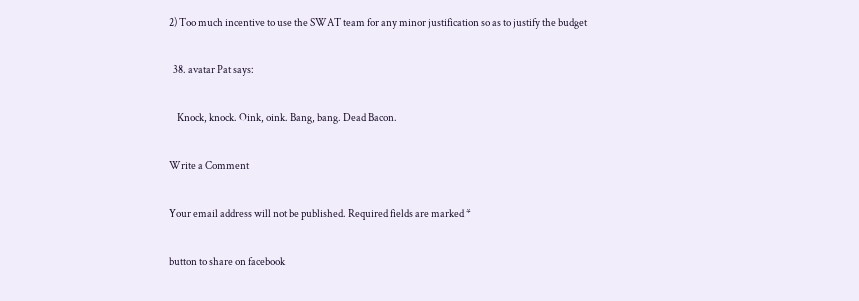2) Too much incentive to use the SWAT team for any minor justification so as to justify the budget

  38. avatar Pat says:

    Knock, knock. Oink, oink. Bang, bang. Dead Bacon.

Write a Comment

Your email address will not be published. Required fields are marked *

button to share on facebook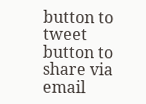button to tweet
button to share via email